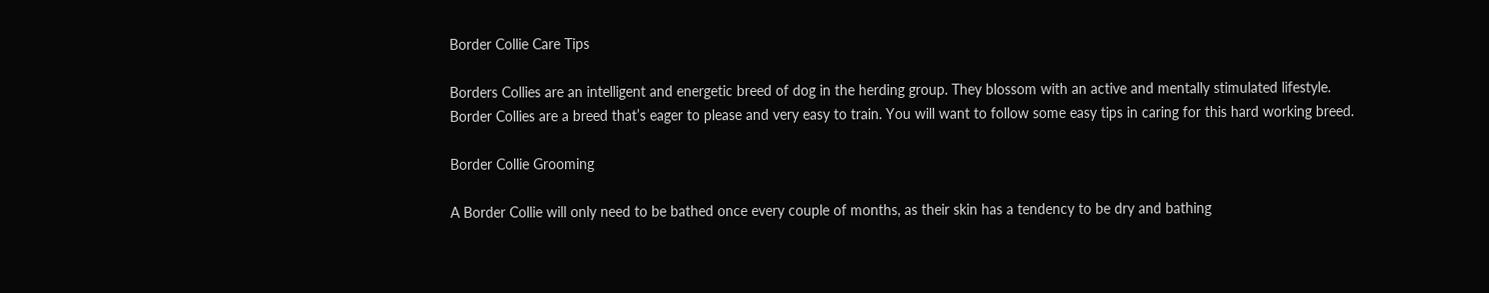Border Collie Care Tips

Borders Collies are an intelligent and energetic breed of dog in the herding group. They blossom with an active and mentally stimulated lifestyle. Border Collies are a breed that’s eager to please and very easy to train. You will want to follow some easy tips in caring for this hard working breed.

Border Collie Grooming

A Border Collie will only need to be bathed once every couple of months, as their skin has a tendency to be dry and bathing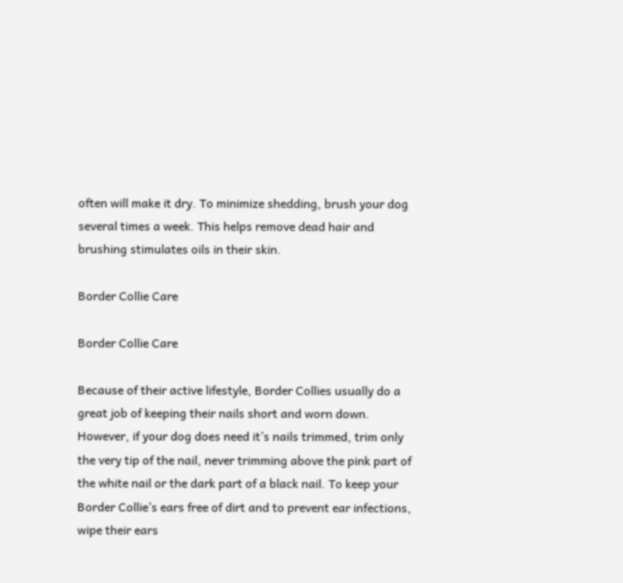often will make it dry. To minimize shedding, brush your dog several times a week. This helps remove dead hair and brushing stimulates oils in their skin.

Border Collie Care

Border Collie Care

Because of their active lifestyle, Border Collies usually do a great job of keeping their nails short and worn down. However, if your dog does need it’s nails trimmed, trim only the very tip of the nail, never trimming above the pink part of the white nail or the dark part of a black nail. To keep your Border Collie’s ears free of dirt and to prevent ear infections, wipe their ears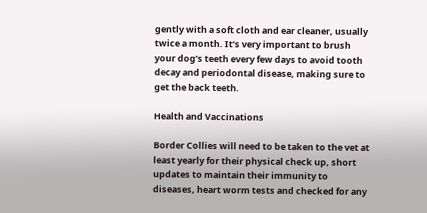gently with a soft cloth and ear cleaner, usually twice a month. It’s very important to brush your dog’s teeth every few days to avoid tooth decay and periodontal disease, making sure to get the back teeth.

Health and Vaccinations

Border Collies will need to be taken to the vet at least yearly for their physical check up, short updates to maintain their immunity to diseases, heart worm tests and checked for any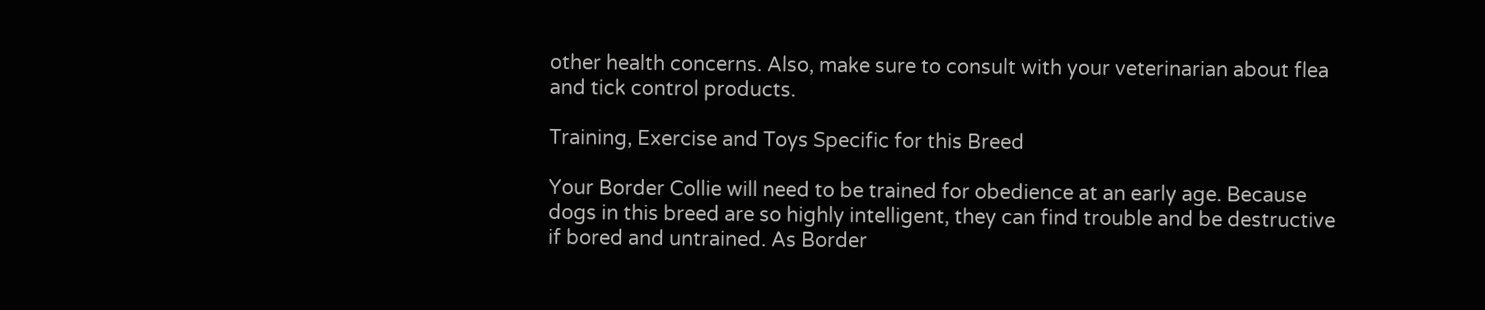other health concerns. Also, make sure to consult with your veterinarian about flea and tick control products.

Training, Exercise and Toys Specific for this Breed

Your Border Collie will need to be trained for obedience at an early age. Because dogs in this breed are so highly intelligent, they can find trouble and be destructive if bored and untrained. As Border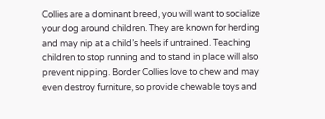Collies are a dominant breed, you will want to socialize your dog around children. They are known for herding and may nip at a child’s heels if untrained. Teaching children to stop running and to stand in place will also prevent nipping. Border Collies love to chew and may even destroy furniture, so provide chewable toys and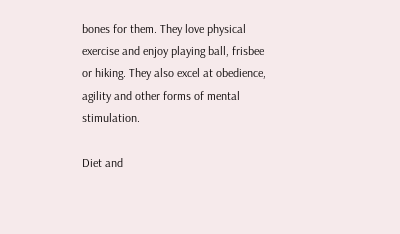bones for them. They love physical exercise and enjoy playing ball, frisbee or hiking. They also excel at obedience, agility and other forms of mental stimulation.

Diet and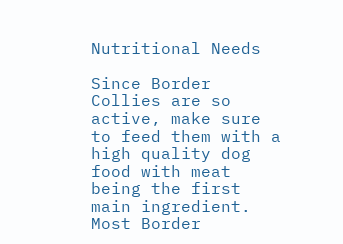Nutritional Needs

Since Border Collies are so active, make sure to feed them with a high quality dog food with meat being the first main ingredient. Most Border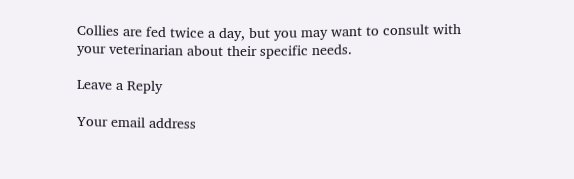Collies are fed twice a day, but you may want to consult with your veterinarian about their specific needs.

Leave a Reply

Your email address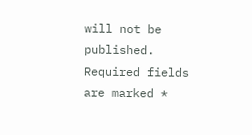will not be published. Required fields are marked *